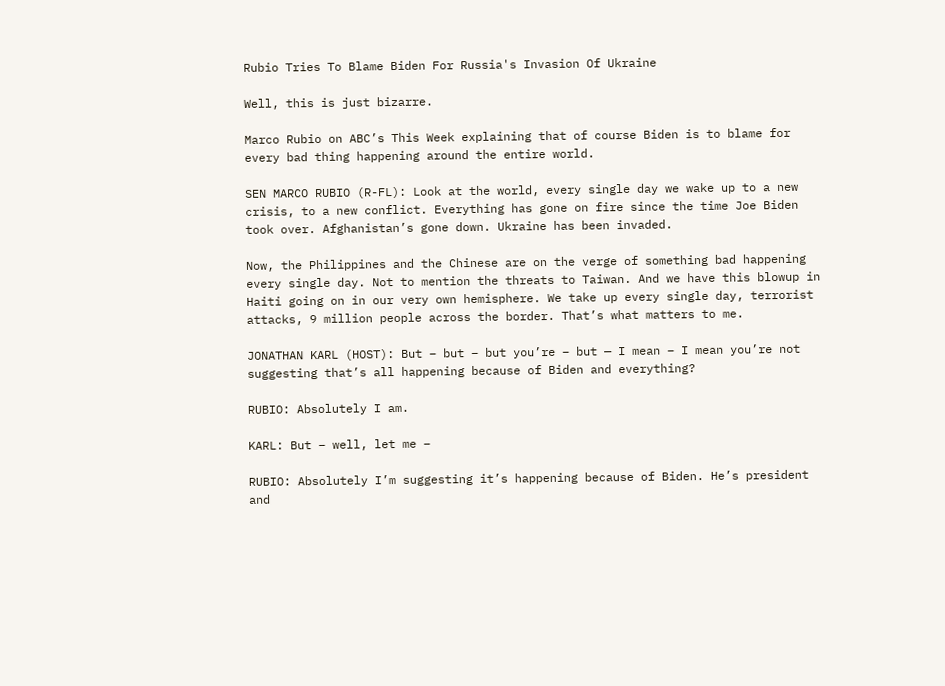Rubio Tries To Blame Biden For Russia's Invasion Of Ukraine

Well, this is just bizarre.

Marco Rubio on ABC’s This Week explaining that of course Biden is to blame for every bad thing happening around the entire world.

SEN MARCO RUBIO (R-FL): Look at the world, every single day we wake up to a new crisis, to a new conflict. Everything has gone on fire since the time Joe Biden took over. Afghanistan’s gone down. Ukraine has been invaded.

Now, the Philippines and the Chinese are on the verge of something bad happening every single day. Not to mention the threats to Taiwan. And we have this blowup in Haiti going on in our very own hemisphere. We take up every single day, terrorist attacks, 9 million people across the border. That’s what matters to me.

JONATHAN KARL (HOST): But – but – but you’re – but — I mean – I mean you’re not suggesting that’s all happening because of Biden and everything?

RUBIO: Absolutely I am.

KARL: But – well, let me –

RUBIO: Absolutely I’m suggesting it’s happening because of Biden. He’s president and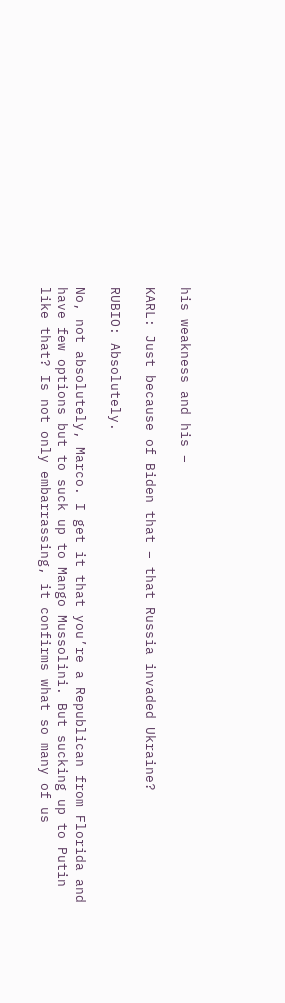his weakness and his –

KARL: Just because of Biden that – that Russia invaded Ukraine?

RUBIO: Absolutely.

No, not absolutely, Marco. I get it that you’re a Republican from Florida and have few options but to suck up to Mango Mussolini. But sucking up to Putin like that? Is not only embarrassing, it confirms what so many of us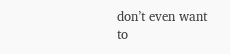don’t even want to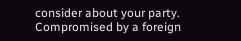consider about your party. Compromised by a foreign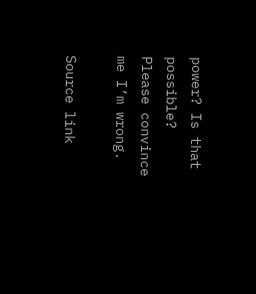power? Is that possible? Please convince me I’m wrong.

Source link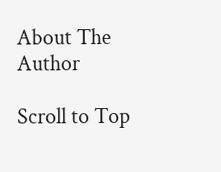About The Author

Scroll to Top